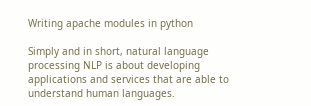Writing apache modules in python

Simply and in short, natural language processing NLP is about developing applications and services that are able to understand human languages.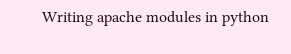Writing apache modules in python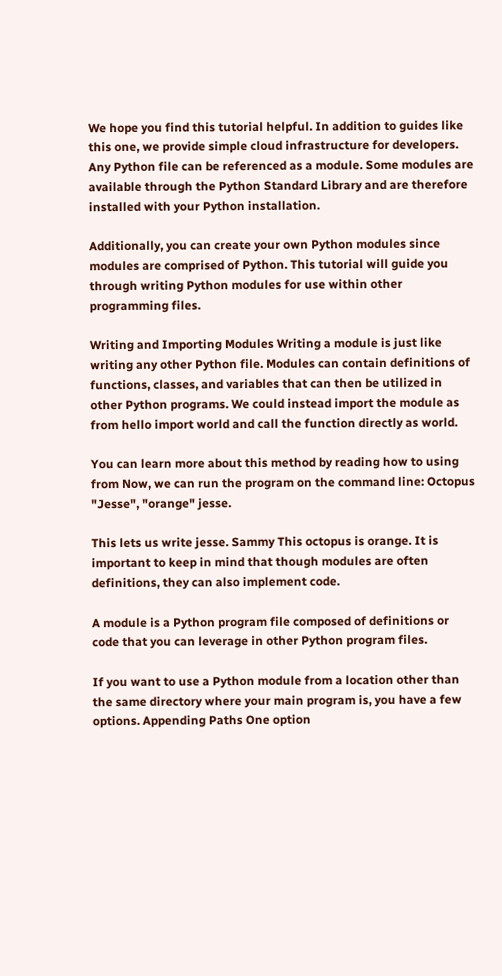We hope you find this tutorial helpful. In addition to guides like this one, we provide simple cloud infrastructure for developers. Any Python file can be referenced as a module. Some modules are available through the Python Standard Library and are therefore installed with your Python installation.

Additionally, you can create your own Python modules since modules are comprised of Python. This tutorial will guide you through writing Python modules for use within other programming files.

Writing and Importing Modules Writing a module is just like writing any other Python file. Modules can contain definitions of functions, classes, and variables that can then be utilized in other Python programs. We could instead import the module as from hello import world and call the function directly as world.

You can learn more about this method by reading how to using from Now, we can run the program on the command line: Octopus "Jesse", "orange" jesse.

This lets us write jesse. Sammy This octopus is orange. It is important to keep in mind that though modules are often definitions, they can also implement code.

A module is a Python program file composed of definitions or code that you can leverage in other Python program files.

If you want to use a Python module from a location other than the same directory where your main program is, you have a few options. Appending Paths One option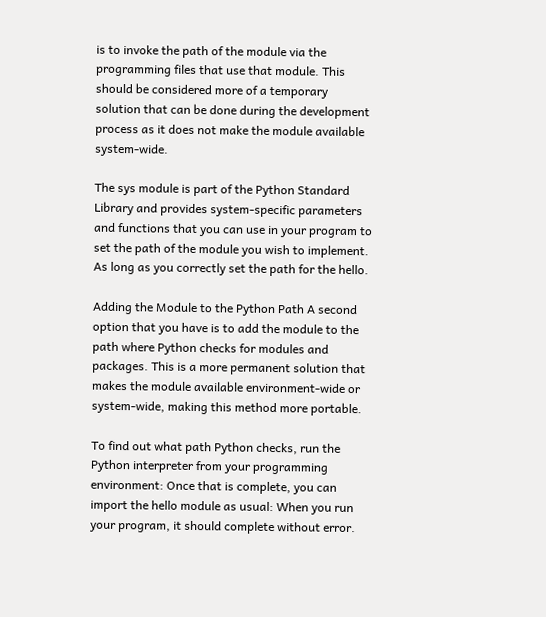is to invoke the path of the module via the programming files that use that module. This should be considered more of a temporary solution that can be done during the development process as it does not make the module available system-wide.

The sys module is part of the Python Standard Library and provides system-specific parameters and functions that you can use in your program to set the path of the module you wish to implement. As long as you correctly set the path for the hello.

Adding the Module to the Python Path A second option that you have is to add the module to the path where Python checks for modules and packages. This is a more permanent solution that makes the module available environment-wide or system-wide, making this method more portable.

To find out what path Python checks, run the Python interpreter from your programming environment: Once that is complete, you can import the hello module as usual: When you run your program, it should complete without error.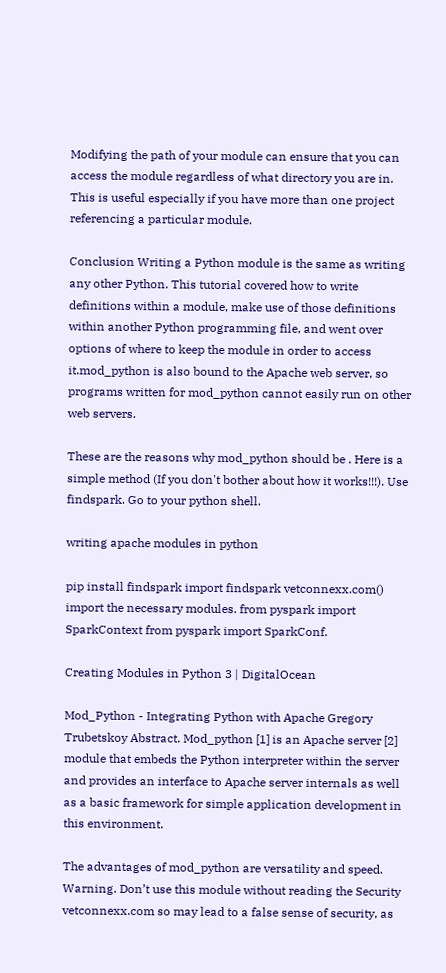Modifying the path of your module can ensure that you can access the module regardless of what directory you are in. This is useful especially if you have more than one project referencing a particular module.

Conclusion Writing a Python module is the same as writing any other Python. This tutorial covered how to write definitions within a module, make use of those definitions within another Python programming file, and went over options of where to keep the module in order to access it.mod_python is also bound to the Apache web server, so programs written for mod_python cannot easily run on other web servers.

These are the reasons why mod_python should be . Here is a simple method (If you don't bother about how it works!!!). Use findspark. Go to your python shell.

writing apache modules in python

pip install findspark import findspark vetconnexx.com() import the necessary modules. from pyspark import SparkContext from pyspark import SparkConf.

Creating Modules in Python 3 | DigitalOcean

Mod_Python - Integrating Python with Apache Gregory Trubetskoy Abstract. Mod_python [1] is an Apache server [2] module that embeds the Python interpreter within the server and provides an interface to Apache server internals as well as a basic framework for simple application development in this environment.

The advantages of mod_python are versatility and speed. Warning. Don’t use this module without reading the Security vetconnexx.com so may lead to a false sense of security, as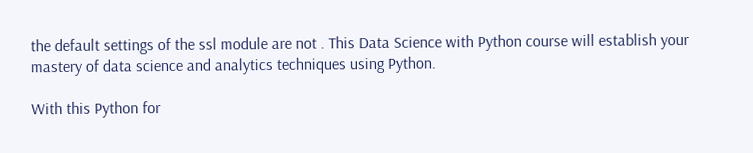the default settings of the ssl module are not . This Data Science with Python course will establish your mastery of data science and analytics techniques using Python.

With this Python for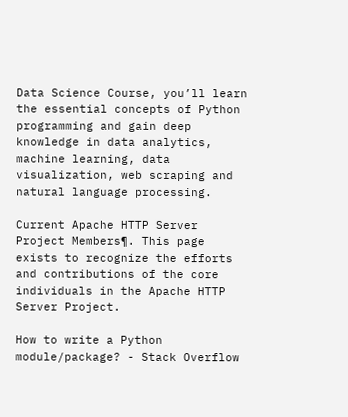Data Science Course, you’ll learn the essential concepts of Python programming and gain deep knowledge in data analytics, machine learning, data visualization, web scraping and natural language processing.

Current Apache HTTP Server Project Members¶. This page exists to recognize the efforts and contributions of the core individuals in the Apache HTTP Server Project.

How to write a Python module/package? - Stack Overflow